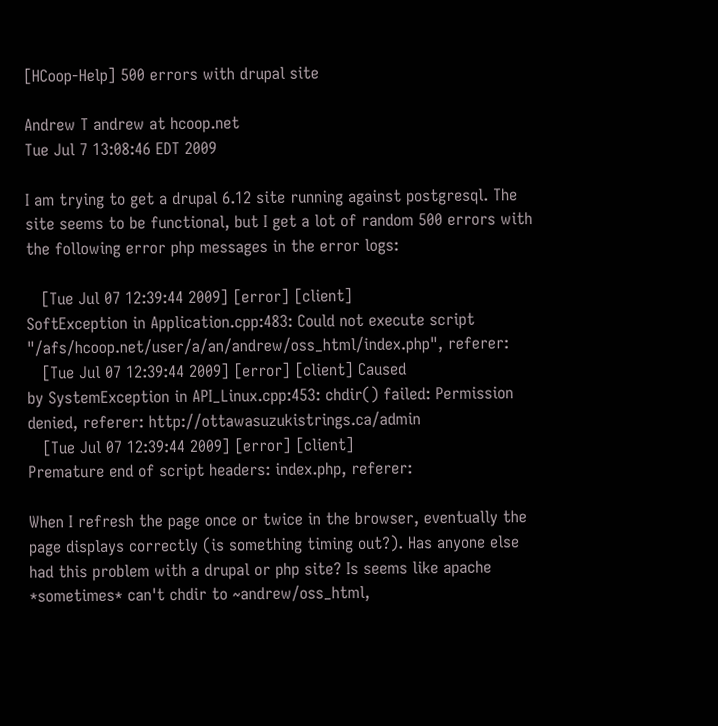[HCoop-Help] 500 errors with drupal site

Andrew T andrew at hcoop.net
Tue Jul 7 13:08:46 EDT 2009

I am trying to get a drupal 6.12 site running against postgresql. The
site seems to be functional, but I get a lot of random 500 errors with
the following error php messages in the error logs:

   [Tue Jul 07 12:39:44 2009] [error] [client]
SoftException in Application.cpp:483: Could not execute script
"/afs/hcoop.net/user/a/an/andrew/oss_html/index.php", referer:
   [Tue Jul 07 12:39:44 2009] [error] [client] Caused
by SystemException in API_Linux.cpp:453: chdir() failed: Permission
denied, referer: http://ottawasuzukistrings.ca/admin
   [Tue Jul 07 12:39:44 2009] [error] [client]
Premature end of script headers: index.php, referer:

When I refresh the page once or twice in the browser, eventually the
page displays correctly (is something timing out?). Has anyone else
had this problem with a drupal or php site? Is seems like apache
*sometimes* can't chdir to ~andrew/oss_html,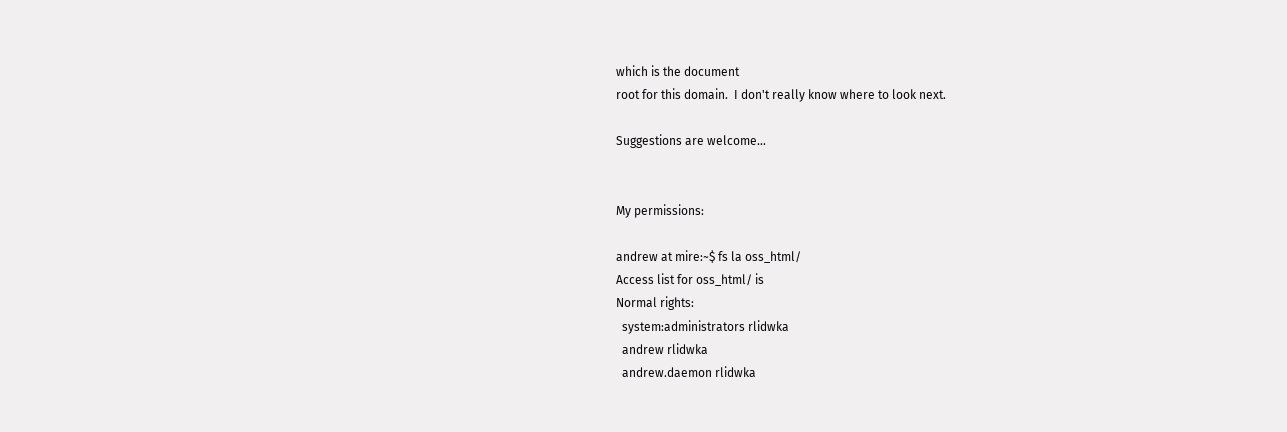which is the document
root for this domain.  I don't really know where to look next.

Suggestions are welcome...


My permissions:

andrew at mire:~$ fs la oss_html/
Access list for oss_html/ is
Normal rights:
  system:administrators rlidwka
  andrew rlidwka
  andrew.daemon rlidwka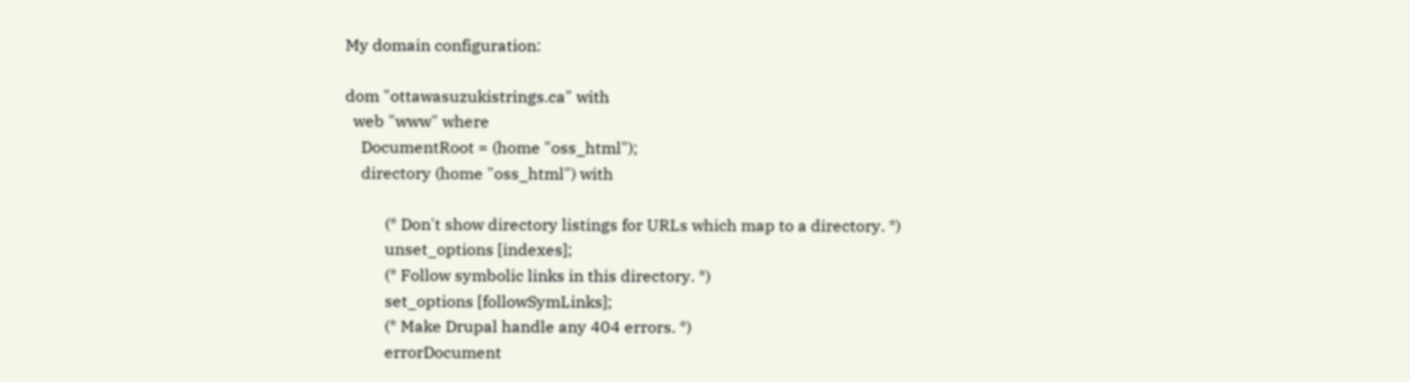My domain configuration:

dom "ottawasuzukistrings.ca" with
  web "www" where
    DocumentRoot = (home "oss_html");
    directory (home "oss_html") with

          (* Don't show directory listings for URLs which map to a directory. *)
          unset_options [indexes];
          (* Follow symbolic links in this directory. *)
          set_options [followSymLinks];
          (* Make Drupal handle any 404 errors. *)
          errorDocument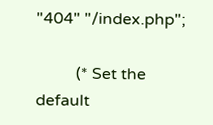"404" "/index.php";

          (* Set the default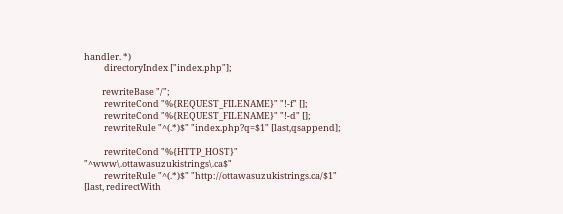handler. *)
          directoryIndex ["index.php"];

         rewriteBase "/";
          rewriteCond "%{REQUEST_FILENAME}" "!-f" [];
          rewriteCond "%{REQUEST_FILENAME}" "!-d" [];
          rewriteRule "^(.*)$" "index.php?q=$1" [last,qsappend];

          rewriteCond "%{HTTP_HOST}" "^www\.ottawasuzukistrings\.ca$"
          rewriteRule "^(.*)$" "http://ottawasuzukistrings.ca/$1"
[last, redirectWith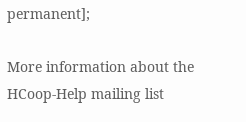permanent];

More information about the HCoop-Help mailing list